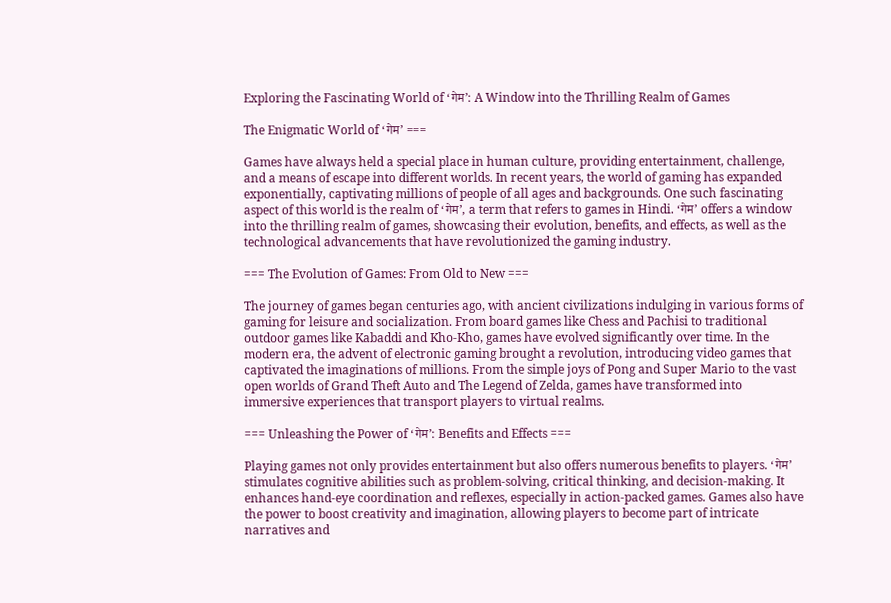Exploring the Fascinating World of ‘गेम’: A Window into the Thrilling Realm of Games

The Enigmatic World of ‘गेम’ ===

Games have always held a special place in human culture, providing entertainment, challenge, and a means of escape into different worlds. In recent years, the world of gaming has expanded exponentially, captivating millions of people of all ages and backgrounds. One such fascinating aspect of this world is the realm of ‘गेम’, a term that refers to games in Hindi. ‘गेम’ offers a window into the thrilling realm of games, showcasing their evolution, benefits, and effects, as well as the technological advancements that have revolutionized the gaming industry.

=== The Evolution of Games: From Old to New ===

The journey of games began centuries ago, with ancient civilizations indulging in various forms of gaming for leisure and socialization. From board games like Chess and Pachisi to traditional outdoor games like Kabaddi and Kho-Kho, games have evolved significantly over time. In the modern era, the advent of electronic gaming brought a revolution, introducing video games that captivated the imaginations of millions. From the simple joys of Pong and Super Mario to the vast open worlds of Grand Theft Auto and The Legend of Zelda, games have transformed into immersive experiences that transport players to virtual realms.

=== Unleashing the Power of ‘गेम’: Benefits and Effects ===

Playing games not only provides entertainment but also offers numerous benefits to players. ‘गेम’ stimulates cognitive abilities such as problem-solving, critical thinking, and decision-making. It enhances hand-eye coordination and reflexes, especially in action-packed games. Games also have the power to boost creativity and imagination, allowing players to become part of intricate narratives and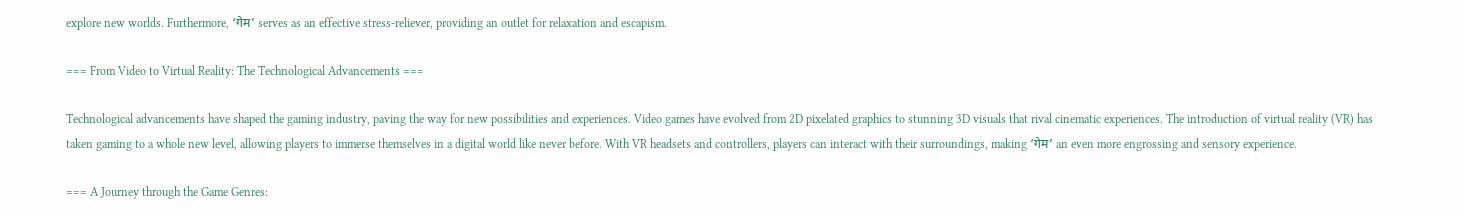explore new worlds. Furthermore, ‘गेम’ serves as an effective stress-reliever, providing an outlet for relaxation and escapism.

=== From Video to Virtual Reality: The Technological Advancements ===

Technological advancements have shaped the gaming industry, paving the way for new possibilities and experiences. Video games have evolved from 2D pixelated graphics to stunning 3D visuals that rival cinematic experiences. The introduction of virtual reality (VR) has taken gaming to a whole new level, allowing players to immerse themselves in a digital world like never before. With VR headsets and controllers, players can interact with their surroundings, making ‘गेम’ an even more engrossing and sensory experience.

=== A Journey through the Game Genres: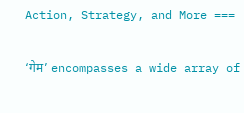Action, Strategy, and More ===

‘गेम’ encompasses a wide array of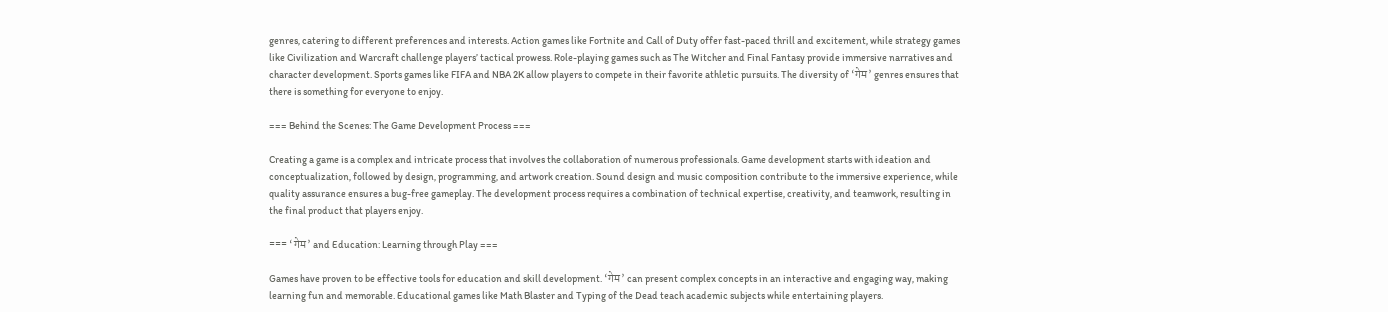genres, catering to different preferences and interests. Action games like Fortnite and Call of Duty offer fast-paced thrill and excitement, while strategy games like Civilization and Warcraft challenge players’ tactical prowess. Role-playing games such as The Witcher and Final Fantasy provide immersive narratives and character development. Sports games like FIFA and NBA 2K allow players to compete in their favorite athletic pursuits. The diversity of ‘गेम’ genres ensures that there is something for everyone to enjoy.

=== Behind the Scenes: The Game Development Process ===

Creating a game is a complex and intricate process that involves the collaboration of numerous professionals. Game development starts with ideation and conceptualization, followed by design, programming, and artwork creation. Sound design and music composition contribute to the immersive experience, while quality assurance ensures a bug-free gameplay. The development process requires a combination of technical expertise, creativity, and teamwork, resulting in the final product that players enjoy.

=== ‘गेम’ and Education: Learning through Play ===

Games have proven to be effective tools for education and skill development. ‘गेम’ can present complex concepts in an interactive and engaging way, making learning fun and memorable. Educational games like Math Blaster and Typing of the Dead teach academic subjects while entertaining players.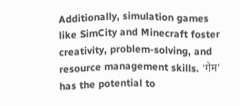Additionally, simulation games like SimCity and Minecraft foster creativity, problem-solving, and resource management skills. ‘गेम’ has the potential to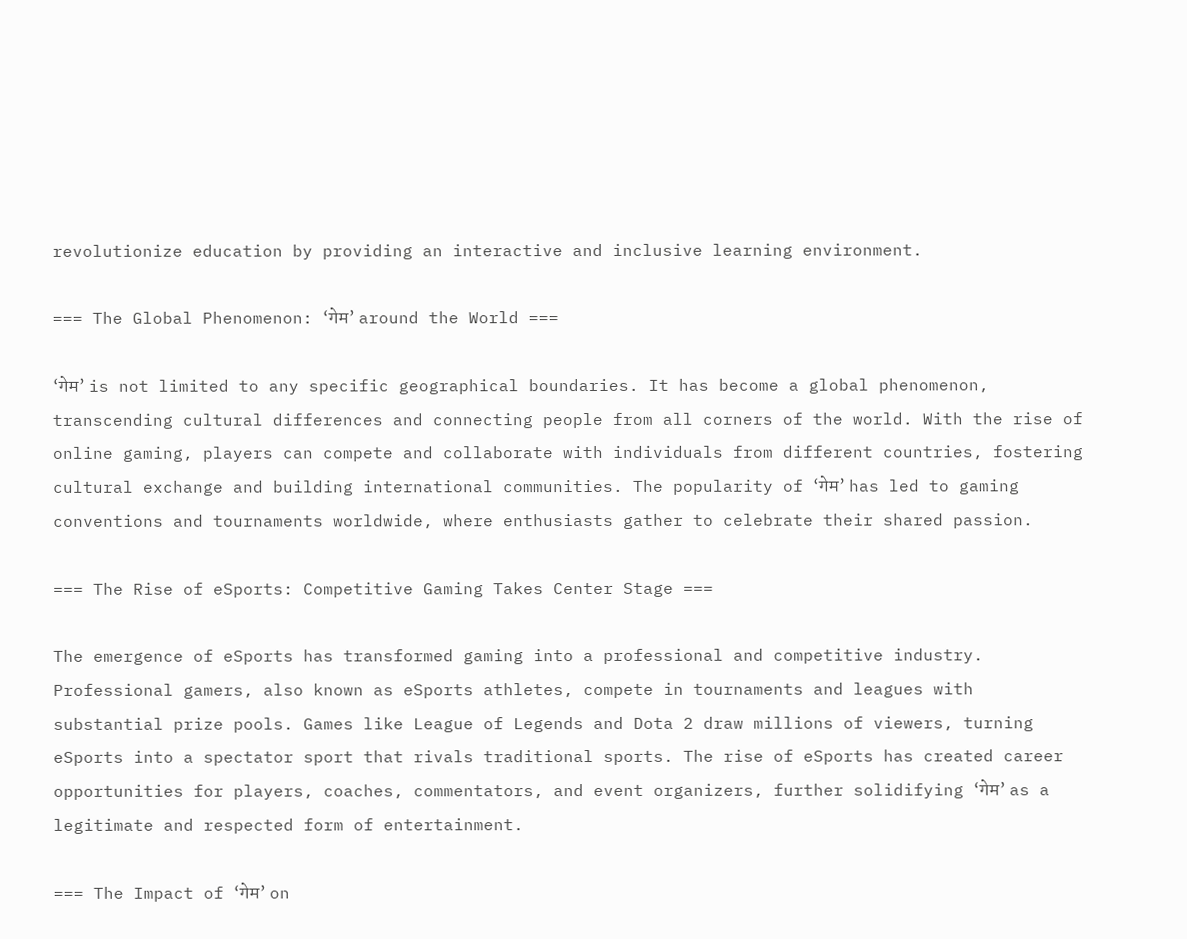revolutionize education by providing an interactive and inclusive learning environment.

=== The Global Phenomenon: ‘गेम’ around the World ===

‘गेम’ is not limited to any specific geographical boundaries. It has become a global phenomenon, transcending cultural differences and connecting people from all corners of the world. With the rise of online gaming, players can compete and collaborate with individuals from different countries, fostering cultural exchange and building international communities. The popularity of ‘गेम’ has led to gaming conventions and tournaments worldwide, where enthusiasts gather to celebrate their shared passion.

=== The Rise of eSports: Competitive Gaming Takes Center Stage ===

The emergence of eSports has transformed gaming into a professional and competitive industry. Professional gamers, also known as eSports athletes, compete in tournaments and leagues with substantial prize pools. Games like League of Legends and Dota 2 draw millions of viewers, turning eSports into a spectator sport that rivals traditional sports. The rise of eSports has created career opportunities for players, coaches, commentators, and event organizers, further solidifying ‘गेम’ as a legitimate and respected form of entertainment.

=== The Impact of ‘गेम’ on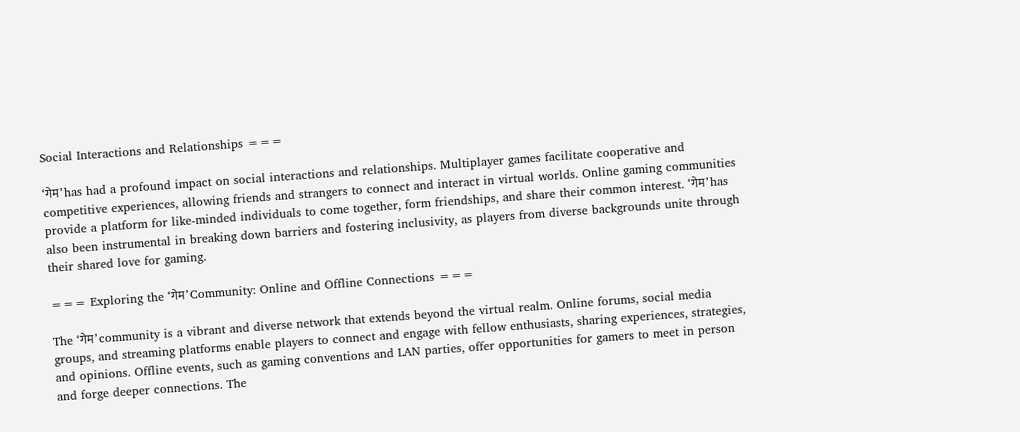Social Interactions and Relationships ===

‘गेम’ has had a profound impact on social interactions and relationships. Multiplayer games facilitate cooperative and competitive experiences, allowing friends and strangers to connect and interact in virtual worlds. Online gaming communities provide a platform for like-minded individuals to come together, form friendships, and share their common interest. ‘गेम’ has also been instrumental in breaking down barriers and fostering inclusivity, as players from diverse backgrounds unite through their shared love for gaming.

=== Exploring the ‘गेम’ Community: Online and Offline Connections ===

The ‘गेम’ community is a vibrant and diverse network that extends beyond the virtual realm. Online forums, social media groups, and streaming platforms enable players to connect and engage with fellow enthusiasts, sharing experiences, strategies, and opinions. Offline events, such as gaming conventions and LAN parties, offer opportunities for gamers to meet in person and forge deeper connections. The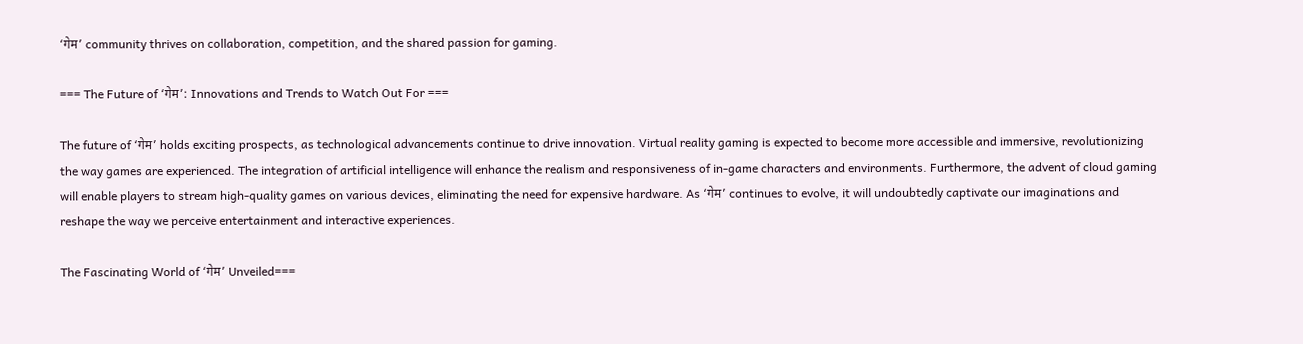‘गेम’ community thrives on collaboration, competition, and the shared passion for gaming.

=== The Future of ‘गेम’: Innovations and Trends to Watch Out For ===

The future of ‘गेम’ holds exciting prospects, as technological advancements continue to drive innovation. Virtual reality gaming is expected to become more accessible and immersive, revolutionizing the way games are experienced. The integration of artificial intelligence will enhance the realism and responsiveness of in-game characters and environments. Furthermore, the advent of cloud gaming will enable players to stream high-quality games on various devices, eliminating the need for expensive hardware. As ‘गेम’ continues to evolve, it will undoubtedly captivate our imaginations and reshape the way we perceive entertainment and interactive experiences.

The Fascinating World of ‘गेम’ Unveiled===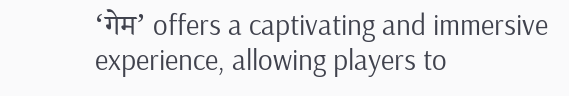‘गेम’ offers a captivating and immersive experience, allowing players to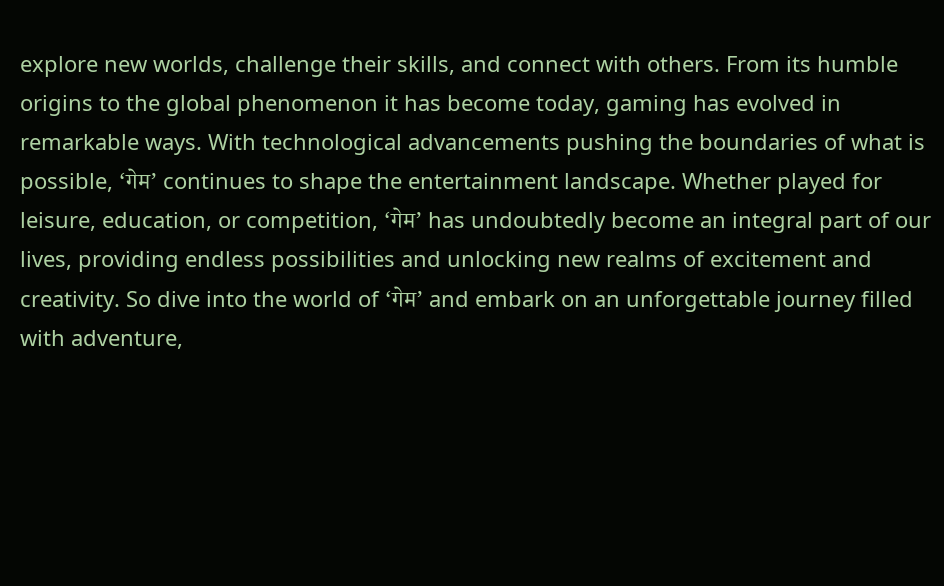explore new worlds, challenge their skills, and connect with others. From its humble origins to the global phenomenon it has become today, gaming has evolved in remarkable ways. With technological advancements pushing the boundaries of what is possible, ‘गेम’ continues to shape the entertainment landscape. Whether played for leisure, education, or competition, ‘गेम’ has undoubtedly become an integral part of our lives, providing endless possibilities and unlocking new realms of excitement and creativity. So dive into the world of ‘गेम’ and embark on an unforgettable journey filled with adventure,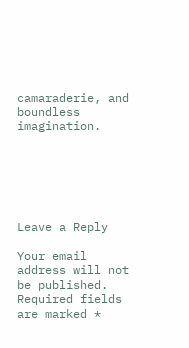camaraderie, and boundless imagination.






Leave a Reply

Your email address will not be published. Required fields are marked *